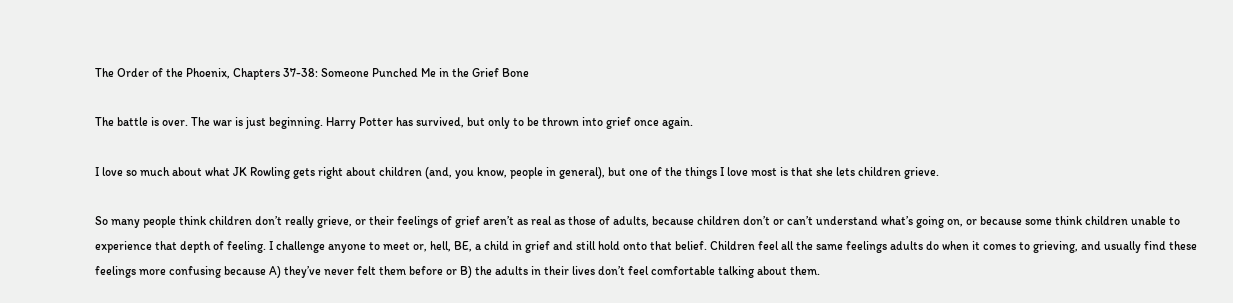The Order of the Phoenix, Chapters 37-38: Someone Punched Me in the Grief Bone

The battle is over. The war is just beginning. Harry Potter has survived, but only to be thrown into grief once again.

I love so much about what JK Rowling gets right about children (and, you know, people in general), but one of the things I love most is that she lets children grieve.

So many people think children don’t really grieve, or their feelings of grief aren’t as real as those of adults, because children don’t or can’t understand what’s going on, or because some think children unable to experience that depth of feeling. I challenge anyone to meet or, hell, BE, a child in grief and still hold onto that belief. Children feel all the same feelings adults do when it comes to grieving, and usually find these feelings more confusing because A) they’ve never felt them before or B) the adults in their lives don’t feel comfortable talking about them.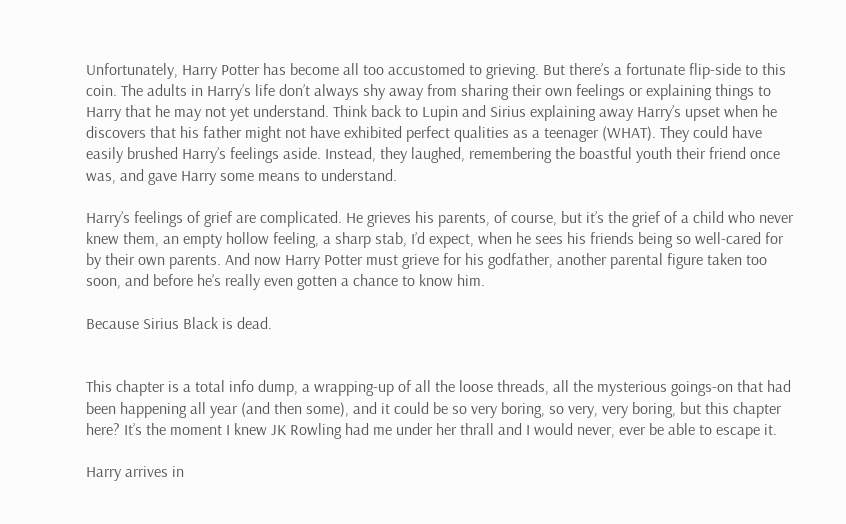Unfortunately, Harry Potter has become all too accustomed to grieving. But there’s a fortunate flip-side to this coin. The adults in Harry’s life don’t always shy away from sharing their own feelings or explaining things to Harry that he may not yet understand. Think back to Lupin and Sirius explaining away Harry’s upset when he discovers that his father might not have exhibited perfect qualities as a teenager (WHAT). They could have easily brushed Harry’s feelings aside. Instead, they laughed, remembering the boastful youth their friend once was, and gave Harry some means to understand.

Harry’s feelings of grief are complicated. He grieves his parents, of course, but it’s the grief of a child who never knew them, an empty hollow feeling, a sharp stab, I’d expect, when he sees his friends being so well-cared for by their own parents. And now Harry Potter must grieve for his godfather, another parental figure taken too soon, and before he’s really even gotten a chance to know him.

Because Sirius Black is dead.


This chapter is a total info dump, a wrapping-up of all the loose threads, all the mysterious goings-on that had been happening all year (and then some), and it could be so very boring, so very, very boring, but this chapter here? It’s the moment I knew JK Rowling had me under her thrall and I would never, ever be able to escape it.

Harry arrives in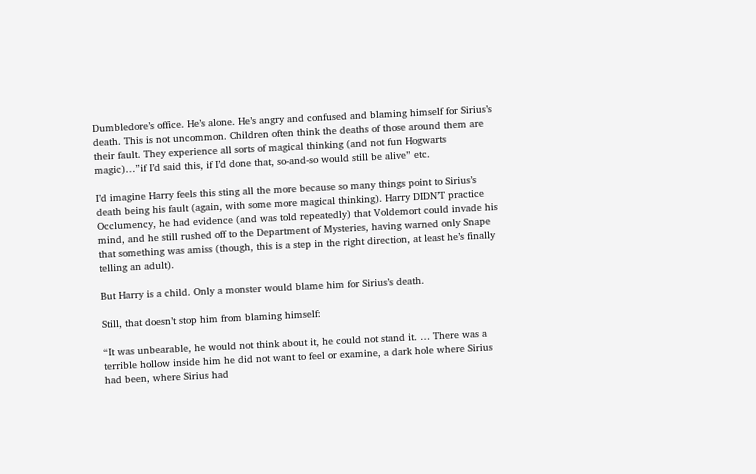Dumbledore’s office. He’s alone. He’s angry and confused and blaming himself for Sirius’s death. This is not uncommon. Children often think the deaths of those around them are their fault. They experience all sorts of magical thinking (and not fun Hogwarts magic)…”if I’d said this, if I’d done that, so-and-so would still be alive” etc.

I’d imagine Harry feels this sting all the more because so many things point to Sirius’s death being his fault (again, with some more magical thinking). Harry DIDN’T practice Occlumency, he had evidence (and was told repeatedly) that Voldemort could invade his mind, and he still rushed off to the Department of Mysteries, having warned only Snape that something was amiss (though, this is a step in the right direction, at least he’s finally telling an adult).

But Harry is a child. Only a monster would blame him for Sirius’s death.

Still, that doesn’t stop him from blaming himself:

“It was unbearable, he would not think about it, he could not stand it. … There was a terrible hollow inside him he did not want to feel or examine, a dark hole where Sirius had been, where Sirius had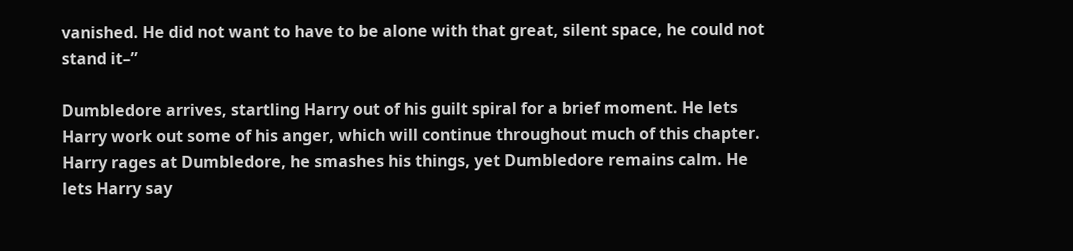vanished. He did not want to have to be alone with that great, silent space, he could not stand it–”

Dumbledore arrives, startling Harry out of his guilt spiral for a brief moment. He lets Harry work out some of his anger, which will continue throughout much of this chapter. Harry rages at Dumbledore, he smashes his things, yet Dumbledore remains calm. He lets Harry say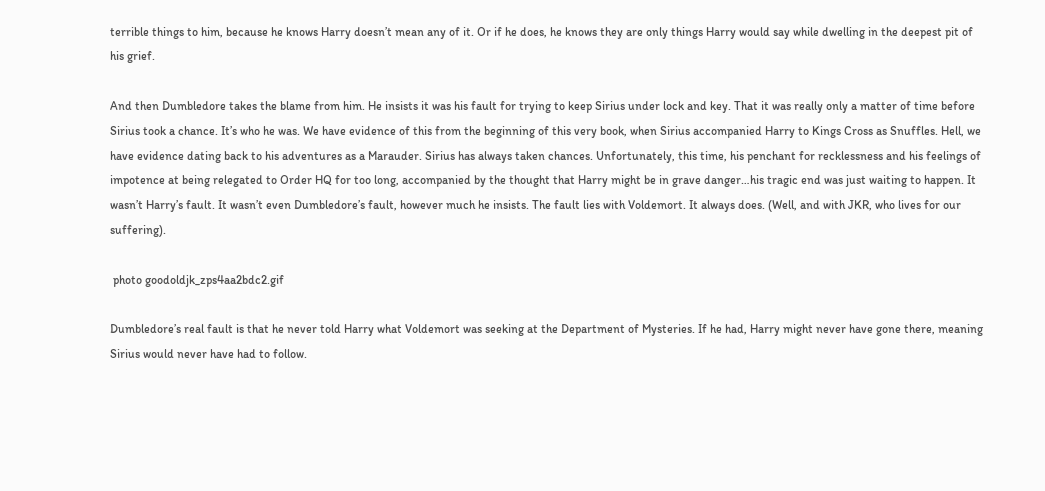terrible things to him, because he knows Harry doesn’t mean any of it. Or if he does, he knows they are only things Harry would say while dwelling in the deepest pit of his grief.

And then Dumbledore takes the blame from him. He insists it was his fault for trying to keep Sirius under lock and key. That it was really only a matter of time before Sirius took a chance. It’s who he was. We have evidence of this from the beginning of this very book, when Sirius accompanied Harry to Kings Cross as Snuffles. Hell, we have evidence dating back to his adventures as a Marauder. Sirius has always taken chances. Unfortunately, this time, his penchant for recklessness and his feelings of impotence at being relegated to Order HQ for too long, accompanied by the thought that Harry might be in grave danger…his tragic end was just waiting to happen. It wasn’t Harry’s fault. It wasn’t even Dumbledore’s fault, however much he insists. The fault lies with Voldemort. It always does. (Well, and with JKR, who lives for our suffering).

 photo goodoldjk_zps4aa2bdc2.gif

Dumbledore’s real fault is that he never told Harry what Voldemort was seeking at the Department of Mysteries. If he had, Harry might never have gone there, meaning Sirius would never have had to follow.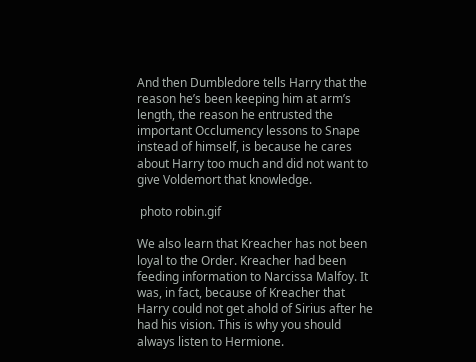And then Dumbledore tells Harry that the reason he’s been keeping him at arm’s length, the reason he entrusted the important Occlumency lessons to Snape instead of himself, is because he cares about Harry too much and did not want to give Voldemort that knowledge.

 photo robin.gif

We also learn that Kreacher has not been loyal to the Order. Kreacher had been feeding information to Narcissa Malfoy. It was, in fact, because of Kreacher that Harry could not get ahold of Sirius after he had his vision. This is why you should always listen to Hermione.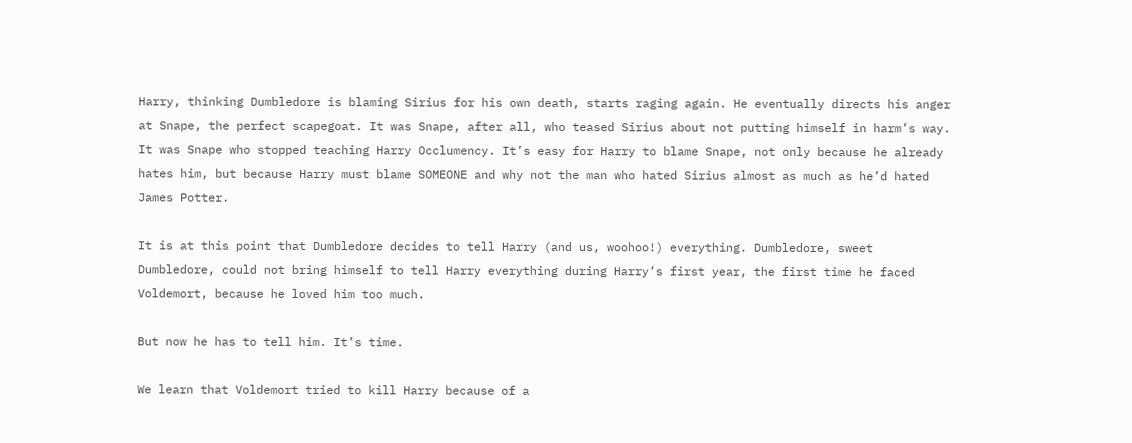Harry, thinking Dumbledore is blaming Sirius for his own death, starts raging again. He eventually directs his anger at Snape, the perfect scapegoat. It was Snape, after all, who teased Sirius about not putting himself in harm’s way. It was Snape who stopped teaching Harry Occlumency. It’s easy for Harry to blame Snape, not only because he already hates him, but because Harry must blame SOMEONE and why not the man who hated Sirius almost as much as he’d hated James Potter.

It is at this point that Dumbledore decides to tell Harry (and us, woohoo!) everything. Dumbledore, sweet Dumbledore, could not bring himself to tell Harry everything during Harry’s first year, the first time he faced Voldemort, because he loved him too much.

But now he has to tell him. It’s time.

We learn that Voldemort tried to kill Harry because of a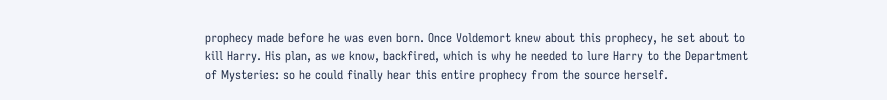prophecy made before he was even born. Once Voldemort knew about this prophecy, he set about to kill Harry. His plan, as we know, backfired, which is why he needed to lure Harry to the Department of Mysteries: so he could finally hear this entire prophecy from the source herself.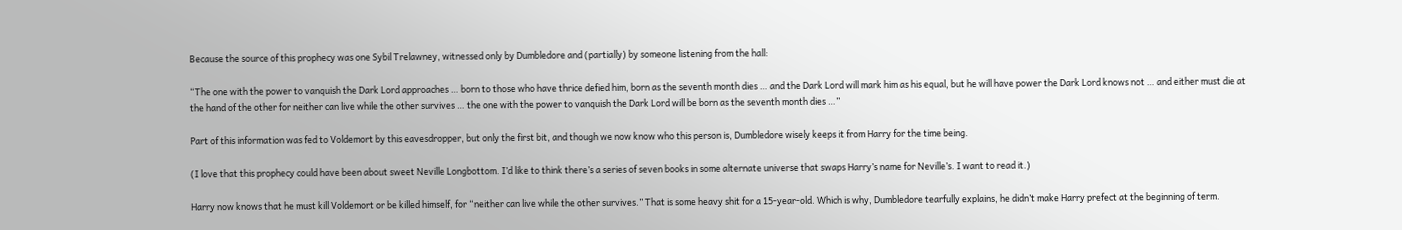Because the source of this prophecy was one Sybil Trelawney, witnessed only by Dumbledore and (partially) by someone listening from the hall:

“The one with the power to vanquish the Dark Lord approaches … born to those who have thrice defied him, born as the seventh month dies … and the Dark Lord will mark him as his equal, but he will have power the Dark Lord knows not … and either must die at the hand of the other for neither can live while the other survives … the one with the power to vanquish the Dark Lord will be born as the seventh month dies …”

Part of this information was fed to Voldemort by this eavesdropper, but only the first bit, and though we now know who this person is, Dumbledore wisely keeps it from Harry for the time being.

(I love that this prophecy could have been about sweet Neville Longbottom. I’d like to think there’s a series of seven books in some alternate universe that swaps Harry’s name for Neville’s. I want to read it.)

Harry now knows that he must kill Voldemort or be killed himself, for “neither can live while the other survives.” That is some heavy shit for a 15-year-old. Which is why, Dumbledore tearfully explains, he didn’t make Harry prefect at the beginning of term.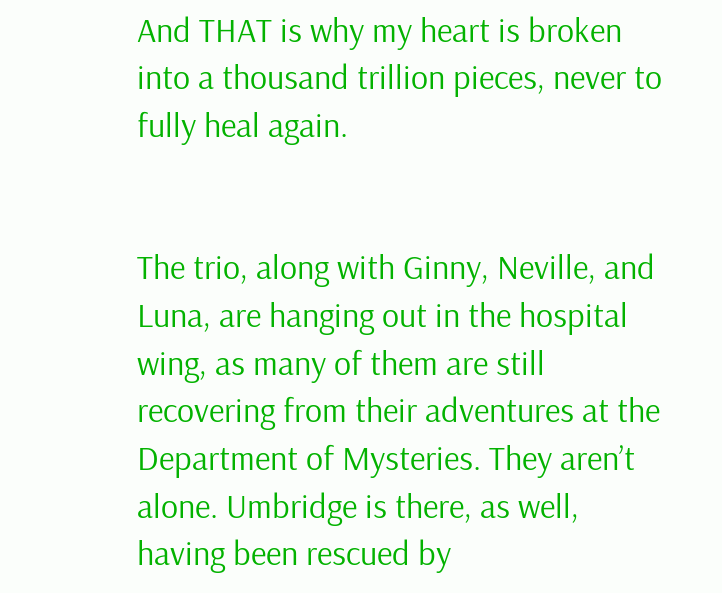And THAT is why my heart is broken into a thousand trillion pieces, never to fully heal again.


The trio, along with Ginny, Neville, and Luna, are hanging out in the hospital wing, as many of them are still recovering from their adventures at the Department of Mysteries. They aren’t alone. Umbridge is there, as well, having been rescued by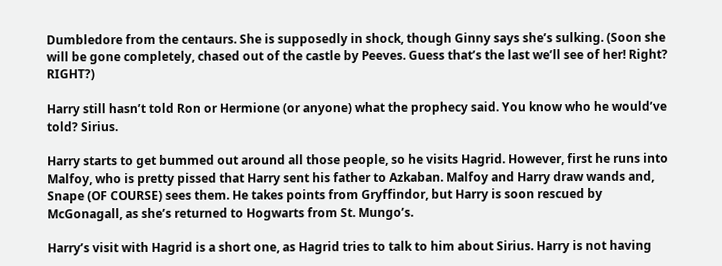Dumbledore from the centaurs. She is supposedly in shock, though Ginny says she’s sulking. (Soon she will be gone completely, chased out of the castle by Peeves. Guess that’s the last we’ll see of her! Right? RIGHT?)

Harry still hasn’t told Ron or Hermione (or anyone) what the prophecy said. You know who he would’ve told? Sirius.

Harry starts to get bummed out around all those people, so he visits Hagrid. However, first he runs into Malfoy, who is pretty pissed that Harry sent his father to Azkaban. Malfoy and Harry draw wands and, Snape (OF COURSE) sees them. He takes points from Gryffindor, but Harry is soon rescued by McGonagall, as she’s returned to Hogwarts from St. Mungo’s.

Harry’s visit with Hagrid is a short one, as Hagrid tries to talk to him about Sirius. Harry is not having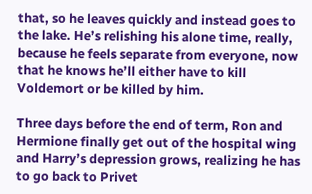that, so he leaves quickly and instead goes to the lake. He’s relishing his alone time, really, because he feels separate from everyone, now that he knows he’ll either have to kill Voldemort or be killed by him.

Three days before the end of term, Ron and Hermione finally get out of the hospital wing and Harry’s depression grows, realizing he has to go back to Privet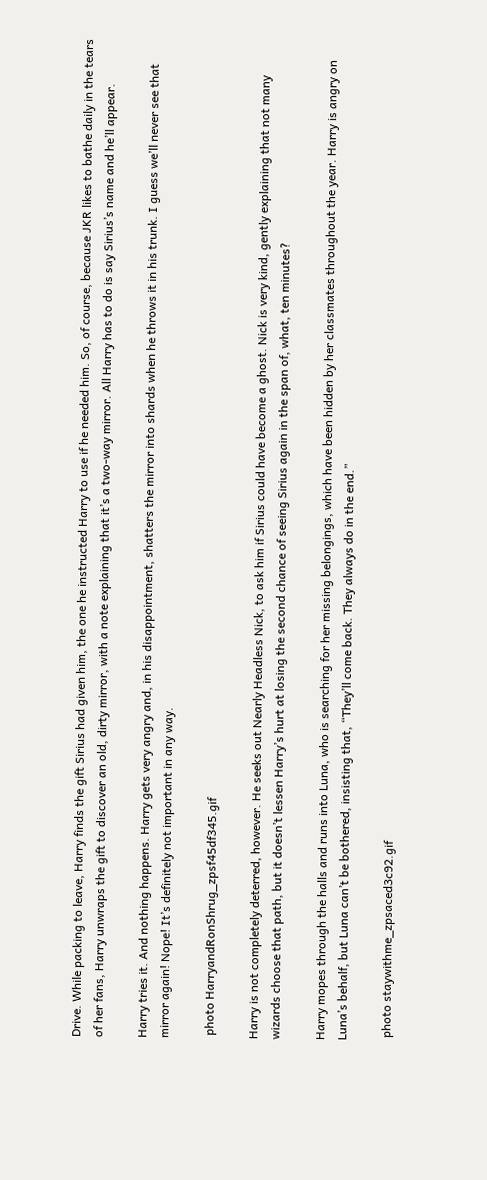Drive. While packing to leave, Harry finds the gift Sirius had given him, the one he instructed Harry to use if he needed him. So, of course, because JKR likes to bathe daily in the tears of her fans, Harry unwraps the gift to discover an old, dirty mirror, with a note explaining that it’s a two-way mirror. All Harry has to do is say Sirius’s name and he’ll appear.

Harry tries it. And nothing happens. Harry gets very angry and, in his disappointment, shatters the mirror into shards when he throws it in his trunk. I guess we’ll never see that mirror again! Nope! It’s definitely not important in any way.

 photo HarryandRonShrug_zpsf45df345.gif

Harry is not completely deterred, however. He seeks out Nearly Headless Nick, to ask him if Sirius could have become a ghost. Nick is very kind, gently explaining that not many wizards choose that path, but it doesn’t lessen Harry’s hurt at losing the second chance of seeing Sirius again in the span of, what, ten minutes?

Harry mopes through the halls and runs into Luna, who is searching for her missing belongings, which have been hidden by her classmates throughout the year. Harry is angry on Luna’s behalf, but Luna can’t be bothered, insisting that, “They’ll come back. They always do in the end.”

 photo staywithme_zpsaced3c92.gif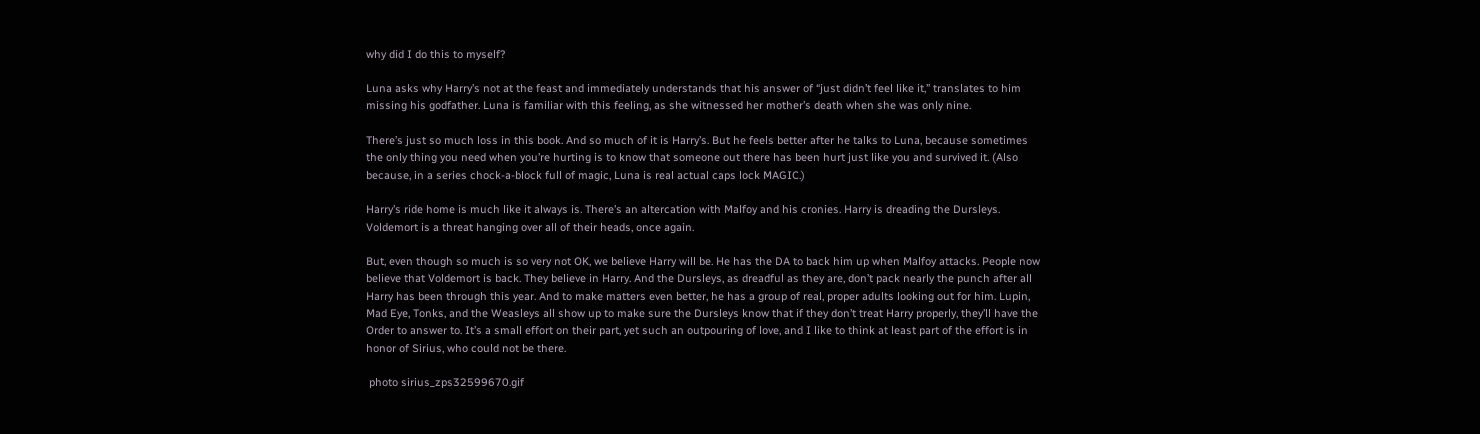why did I do this to myself?

Luna asks why Harry’s not at the feast and immediately understands that his answer of “just didn’t feel like it,” translates to him missing his godfather. Luna is familiar with this feeling, as she witnessed her mother’s death when she was only nine.

There’s just so much loss in this book. And so much of it is Harry’s. But he feels better after he talks to Luna, because sometimes the only thing you need when you’re hurting is to know that someone out there has been hurt just like you and survived it. (Also because, in a series chock-a-block full of magic, Luna is real actual caps lock MAGIC.)

Harry’s ride home is much like it always is. There’s an altercation with Malfoy and his cronies. Harry is dreading the Dursleys. Voldemort is a threat hanging over all of their heads, once again.

But, even though so much is so very not OK, we believe Harry will be. He has the DA to back him up when Malfoy attacks. People now believe that Voldemort is back. They believe in Harry. And the Dursleys, as dreadful as they are, don’t pack nearly the punch after all Harry has been through this year. And to make matters even better, he has a group of real, proper adults looking out for him. Lupin, Mad Eye, Tonks, and the Weasleys all show up to make sure the Dursleys know that if they don’t treat Harry properly, they’ll have the Order to answer to. It’s a small effort on their part, yet such an outpouring of love, and I like to think at least part of the effort is in honor of Sirius, who could not be there.

 photo sirius_zps32599670.gif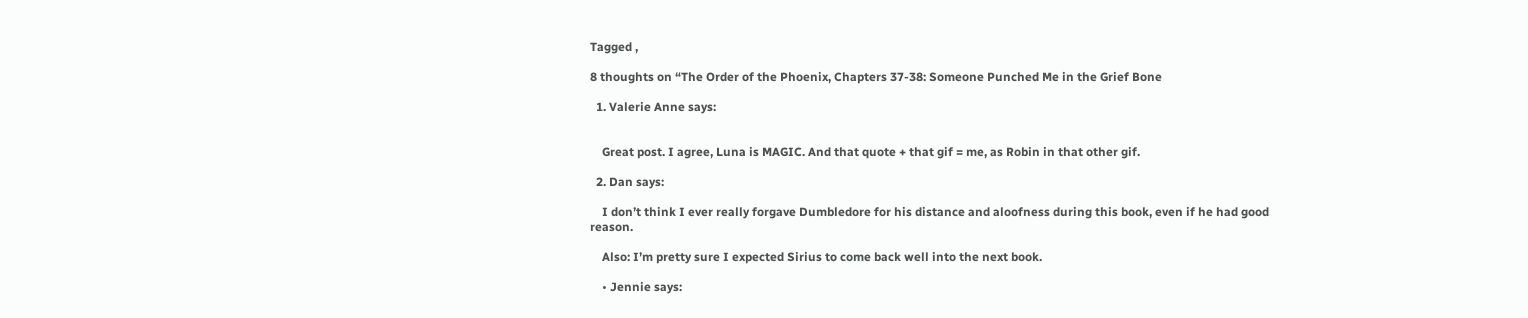Tagged ,

8 thoughts on “The Order of the Phoenix, Chapters 37-38: Someone Punched Me in the Grief Bone

  1. Valerie Anne says:


    Great post. I agree, Luna is MAGIC. And that quote + that gif = me, as Robin in that other gif.

  2. Dan says:

    I don’t think I ever really forgave Dumbledore for his distance and aloofness during this book, even if he had good reason.

    Also: I’m pretty sure I expected Sirius to come back well into the next book.

    • Jennie says: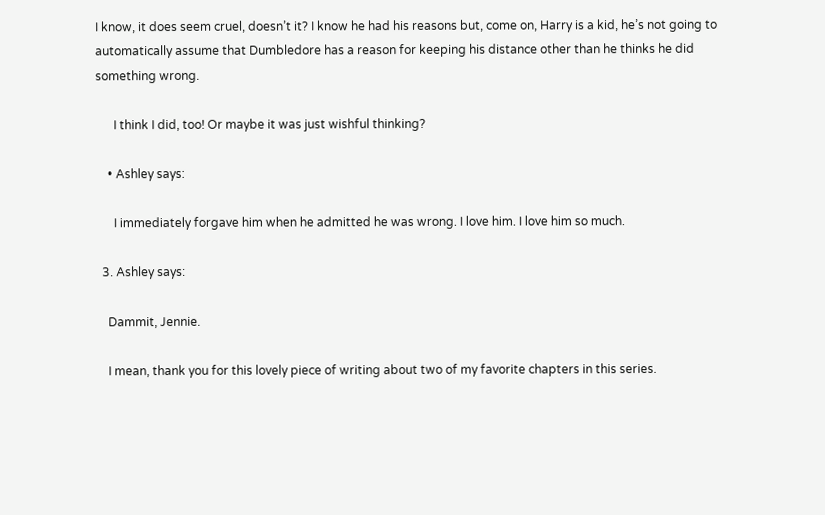I know, it does seem cruel, doesn’t it? I know he had his reasons but, come on, Harry is a kid, he’s not going to automatically assume that Dumbledore has a reason for keeping his distance other than he thinks he did something wrong.

      I think I did, too! Or maybe it was just wishful thinking?

    • Ashley says:

      I immediately forgave him when he admitted he was wrong. I love him. I love him so much.

  3. Ashley says:

    Dammit, Jennie.

    I mean, thank you for this lovely piece of writing about two of my favorite chapters in this series.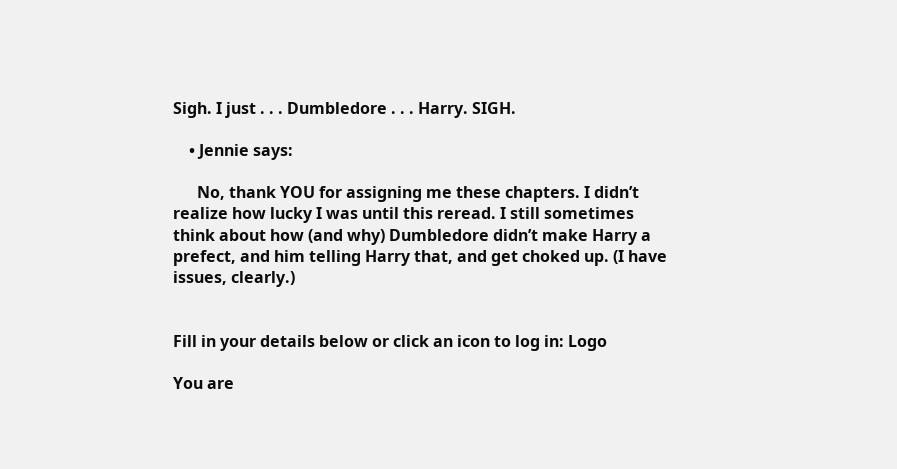Sigh. I just . . . Dumbledore . . . Harry. SIGH.

    • Jennie says:

      No, thank YOU for assigning me these chapters. I didn’t realize how lucky I was until this reread. I still sometimes think about how (and why) Dumbledore didn’t make Harry a prefect, and him telling Harry that, and get choked up. (I have issues, clearly.)


Fill in your details below or click an icon to log in: Logo

You are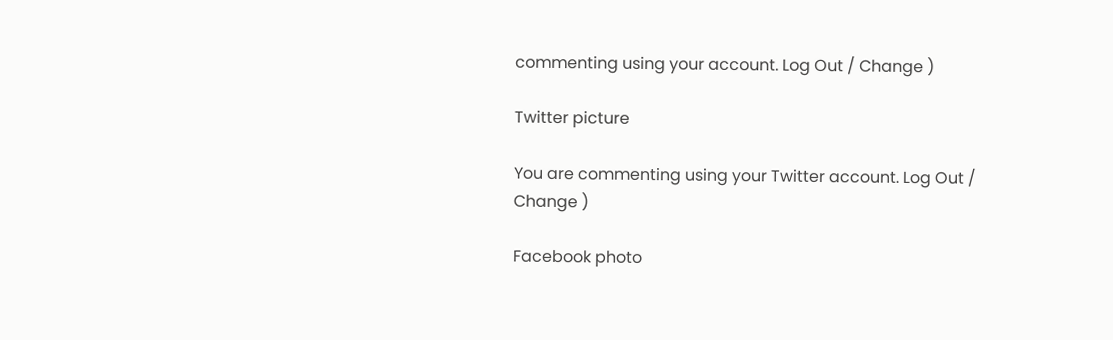commenting using your account. Log Out / Change )

Twitter picture

You are commenting using your Twitter account. Log Out / Change )

Facebook photo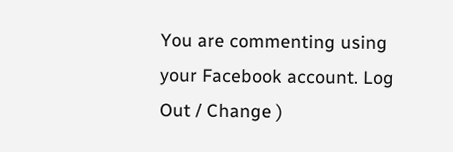You are commenting using your Facebook account. Log Out / Change )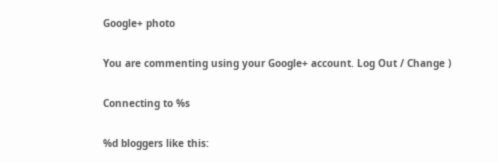Google+ photo

You are commenting using your Google+ account. Log Out / Change )

Connecting to %s

%d bloggers like this: